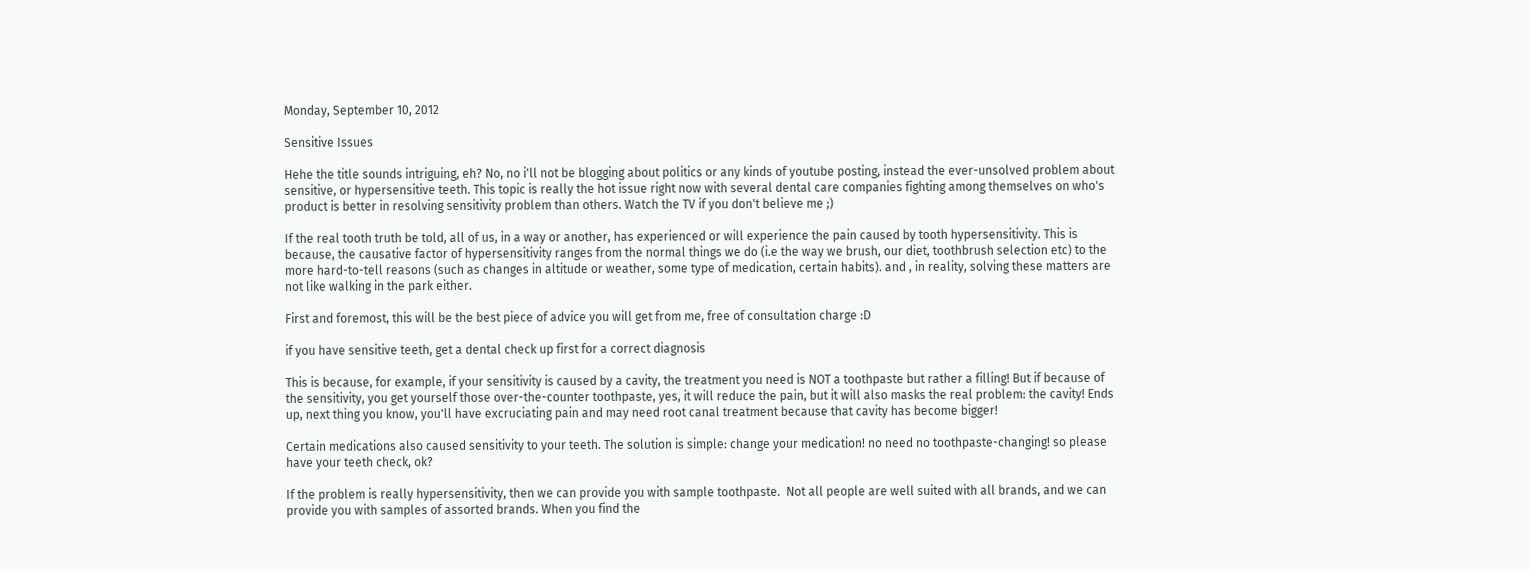Monday, September 10, 2012

Sensitive Issues

Hehe the title sounds intriguing, eh? No, no i'll not be blogging about politics or any kinds of youtube posting, instead the ever-unsolved problem about sensitive, or hypersensitive teeth. This topic is really the hot issue right now with several dental care companies fighting among themselves on who's product is better in resolving sensitivity problem than others. Watch the TV if you don't believe me ;)

If the real tooth truth be told, all of us, in a way or another, has experienced or will experience the pain caused by tooth hypersensitivity. This is because, the causative factor of hypersensitivity ranges from the normal things we do (i.e the way we brush, our diet, toothbrush selection etc) to the more hard-to-tell reasons (such as changes in altitude or weather, some type of medication, certain habits). and , in reality, solving these matters are not like walking in the park either.

First and foremost, this will be the best piece of advice you will get from me, free of consultation charge :D

if you have sensitive teeth, get a dental check up first for a correct diagnosis

This is because, for example, if your sensitivity is caused by a cavity, the treatment you need is NOT a toothpaste but rather a filling! But if because of the sensitivity, you get yourself those over-the-counter toothpaste, yes, it will reduce the pain, but it will also masks the real problem: the cavity! Ends up, next thing you know, you'll have excruciating pain and may need root canal treatment because that cavity has become bigger!

Certain medications also caused sensitivity to your teeth. The solution is simple: change your medication! no need no toothpaste-changing! so please have your teeth check, ok?

If the problem is really hypersensitivity, then we can provide you with sample toothpaste.  Not all people are well suited with all brands, and we can provide you with samples of assorted brands. When you find the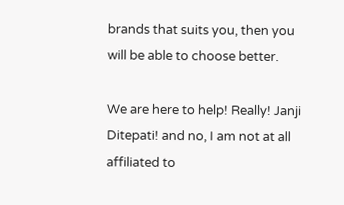brands that suits you, then you will be able to choose better.

We are here to help! Really! Janji Ditepati! and no, I am not at all affiliated to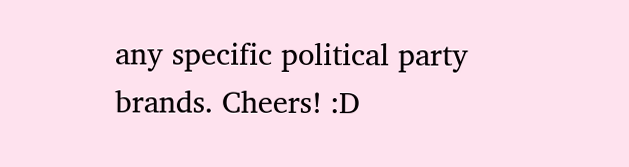any specific political party brands. Cheers! :D